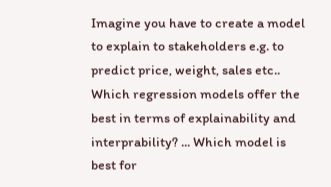Imagine you have to create a model to explain to stakeholders e.g. to predict price, weight, sales etc.. Which regression models offer the best in terms of explainability and interprability? ... Which model is best for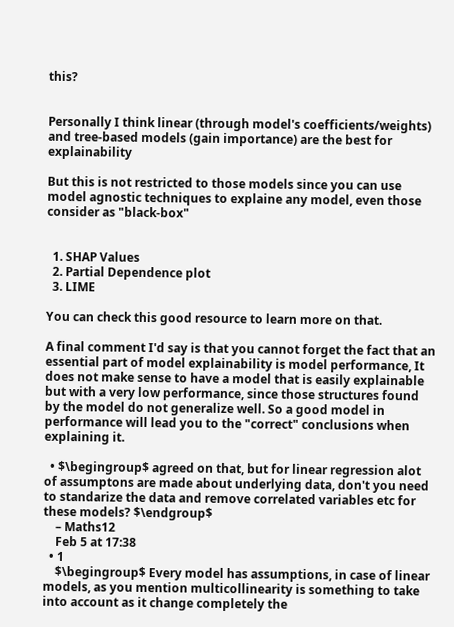this?


Personally I think linear (through model's coefficients/weights) and tree-based models (gain importance) are the best for explainability

But this is not restricted to those models since you can use model agnostic techniques to explaine any model, even those consider as "black-box"


  1. SHAP Values
  2. Partial Dependence plot
  3. LIME

You can check this good resource to learn more on that.

A final comment I'd say is that you cannot forget the fact that an essential part of model explainability is model performance, It does not make sense to have a model that is easily explainable but with a very low performance, since those structures found by the model do not generalize well. So a good model in performance will lead you to the "correct" conclusions when explaining it.

  • $\begingroup$ agreed on that, but for linear regression alot of assumptons are made about underlying data, don't you need to standarize the data and remove correlated variables etc for these models? $\endgroup$
    – Maths12
    Feb 5 at 17:38
  • 1
    $\begingroup$ Every model has assumptions, in case of linear models, as you mention multicollinearity is something to take into account as it change completely the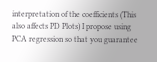interpretation of the coefficients (This also affects PD Plots) I propose using PCA regression so that you guarantee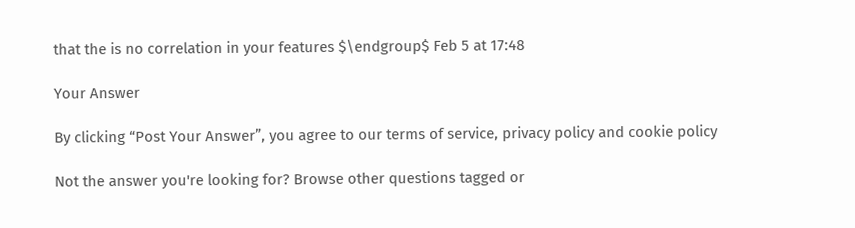that the is no correlation in your features $\endgroup$ Feb 5 at 17:48

Your Answer

By clicking “Post Your Answer”, you agree to our terms of service, privacy policy and cookie policy

Not the answer you're looking for? Browse other questions tagged or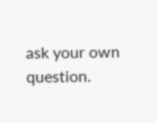ask your own question.